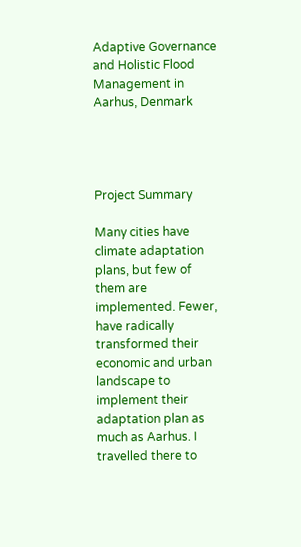Adaptive Governance and Holistic Flood Management in Aarhus, Denmark




Project Summary

Many cities have climate adaptation plans, but few of them are implemented. Fewer, have radically transformed their economic and urban landscape to implement their adaptation plan as much as Aarhus. I travelled there to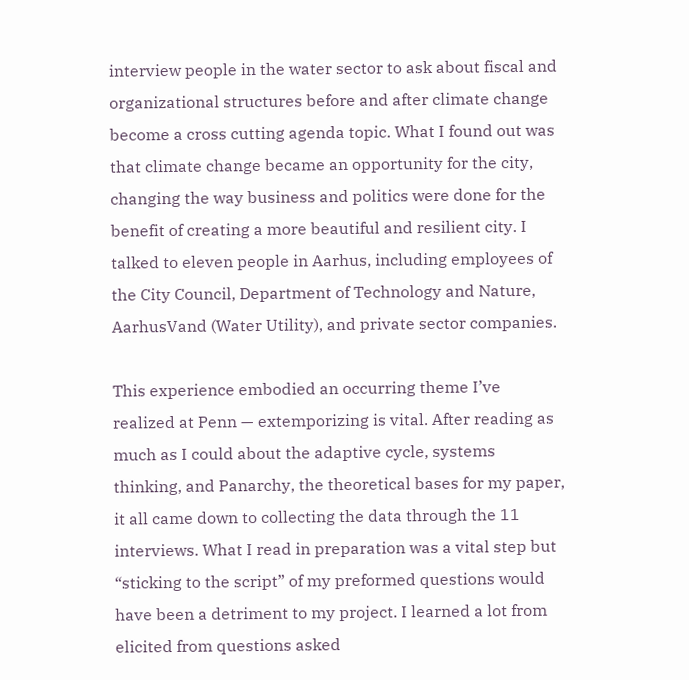interview people in the water sector to ask about fiscal and organizational structures before and after climate change become a cross cutting agenda topic. What I found out was that climate change became an opportunity for the city, changing the way business and politics were done for the benefit of creating a more beautiful and resilient city. I talked to eleven people in Aarhus, including employees of the City Council, Department of Technology and Nature, AarhusVand (Water Utility), and private sector companies.

This experience embodied an occurring theme I’ve realized at Penn — extemporizing is vital. After reading as much as I could about the adaptive cycle, systems thinking, and Panarchy, the theoretical bases for my paper, it all came down to collecting the data through the 11 interviews. What I read in preparation was a vital step but “sticking to the script” of my preformed questions would have been a detriment to my project. I learned a lot from elicited from questions asked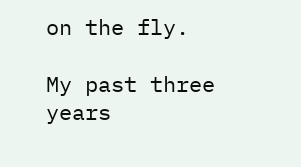on the fly.

My past three years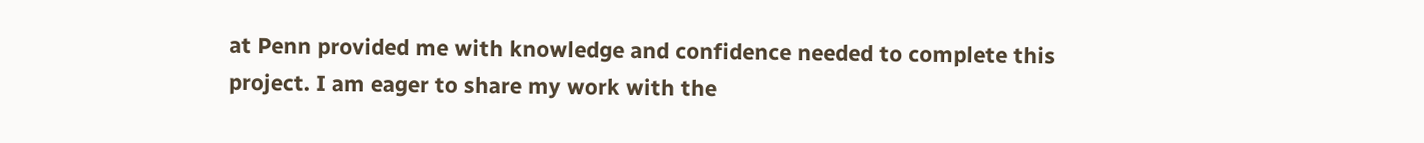at Penn provided me with knowledge and confidence needed to complete this project. I am eager to share my work with the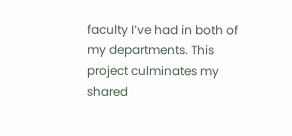faculty I’ve had in both of my departments. This project culminates my shared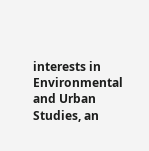interests in Environmental and Urban Studies, an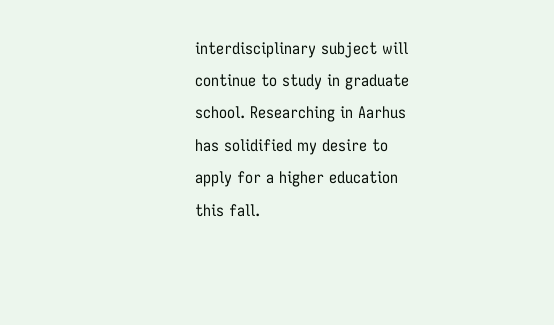interdisciplinary subject will continue to study in graduate school. Researching in Aarhus has solidified my desire to apply for a higher education this fall.